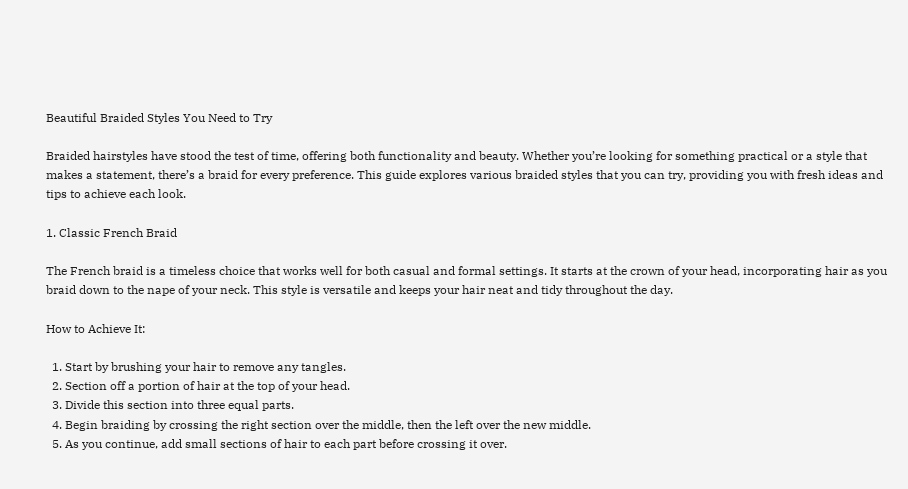Beautiful Braided Styles You Need to Try

Braided hairstyles have stood the test of time, offering both functionality and beauty. Whether you’re looking for something practical or a style that makes a statement, there’s a braid for every preference. This guide explores various braided styles that you can try, providing you with fresh ideas and tips to achieve each look.

1. Classic French Braid

The French braid is a timeless choice that works well for both casual and formal settings. It starts at the crown of your head, incorporating hair as you braid down to the nape of your neck. This style is versatile and keeps your hair neat and tidy throughout the day.

How to Achieve It:

  1. Start by brushing your hair to remove any tangles.
  2. Section off a portion of hair at the top of your head.
  3. Divide this section into three equal parts.
  4. Begin braiding by crossing the right section over the middle, then the left over the new middle.
  5. As you continue, add small sections of hair to each part before crossing it over.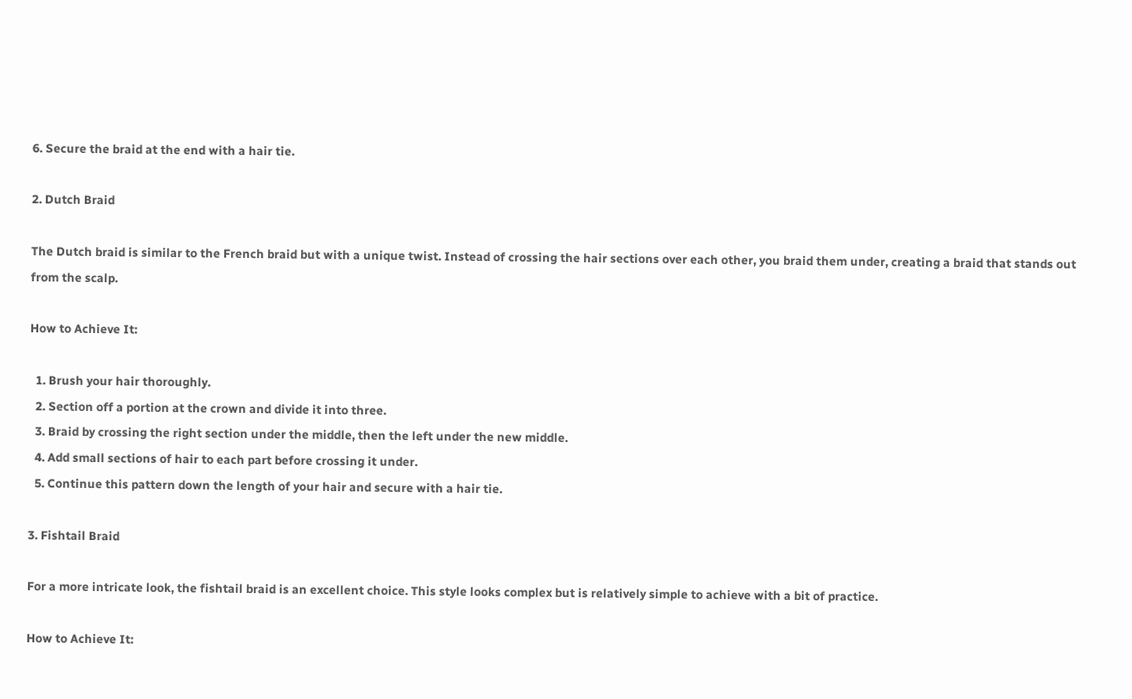6. Secure the braid at the end with a hair tie.

2. Dutch Braid

The Dutch braid is similar to the French braid but with a unique twist. Instead of crossing the hair sections over each other, you braid them under, creating a braid that stands out from the scalp.

How to Achieve It:

  1. Brush your hair thoroughly.
  2. Section off a portion at the crown and divide it into three.
  3. Braid by crossing the right section under the middle, then the left under the new middle.
  4. Add small sections of hair to each part before crossing it under.
  5. Continue this pattern down the length of your hair and secure with a hair tie.

3. Fishtail Braid

For a more intricate look, the fishtail braid is an excellent choice. This style looks complex but is relatively simple to achieve with a bit of practice.

How to Achieve It: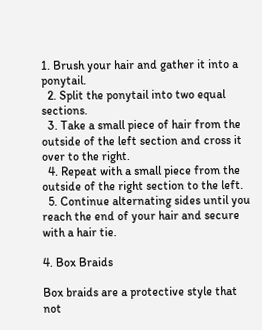1. Brush your hair and gather it into a ponytail.
  2. Split the ponytail into two equal sections.
  3. Take a small piece of hair from the outside of the left section and cross it over to the right.
  4. Repeat with a small piece from the outside of the right section to the left.
  5. Continue alternating sides until you reach the end of your hair and secure with a hair tie.

4. Box Braids

Box braids are a protective style that not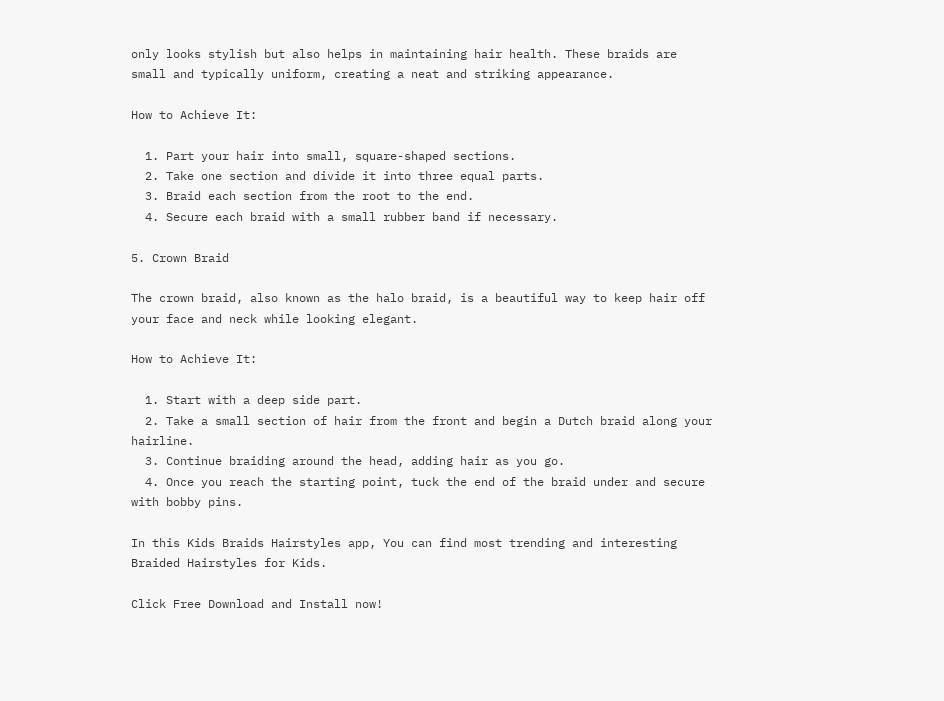only looks stylish but also helps in maintaining hair health. These braids are small and typically uniform, creating a neat and striking appearance.

How to Achieve It:

  1. Part your hair into small, square-shaped sections.
  2. Take one section and divide it into three equal parts.
  3. Braid each section from the root to the end.
  4. Secure each braid with a small rubber band if necessary.

5. Crown Braid

The crown braid, also known as the halo braid, is a beautiful way to keep hair off your face and neck while looking elegant.

How to Achieve It:

  1. Start with a deep side part.
  2. Take a small section of hair from the front and begin a Dutch braid along your hairline.
  3. Continue braiding around the head, adding hair as you go.
  4. Once you reach the starting point, tuck the end of the braid under and secure with bobby pins.

In this Kids Braids Hairstyles app, You can find most trending and interesting Braided Hairstyles for Kids.

Click Free Download and Install now!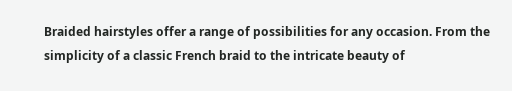Braided hairstyles offer a range of possibilities for any occasion. From the simplicity of a classic French braid to the intricate beauty of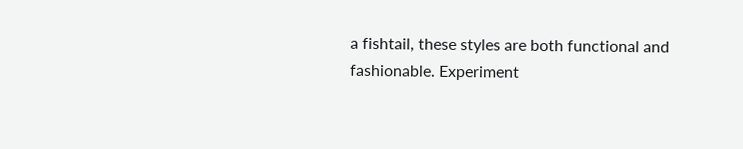a fishtail, these styles are both functional and fashionable. Experiment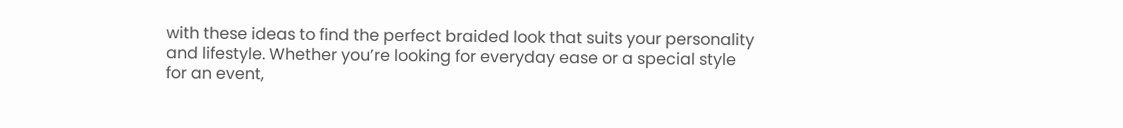with these ideas to find the perfect braided look that suits your personality and lifestyle. Whether you’re looking for everyday ease or a special style for an event,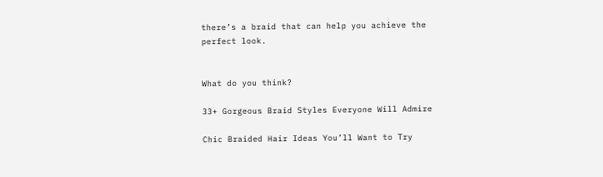there’s a braid that can help you achieve the perfect look.


What do you think?

33+ Gorgeous Braid Styles Everyone Will Admire

Chic Braided Hair Ideas You’ll Want to Try